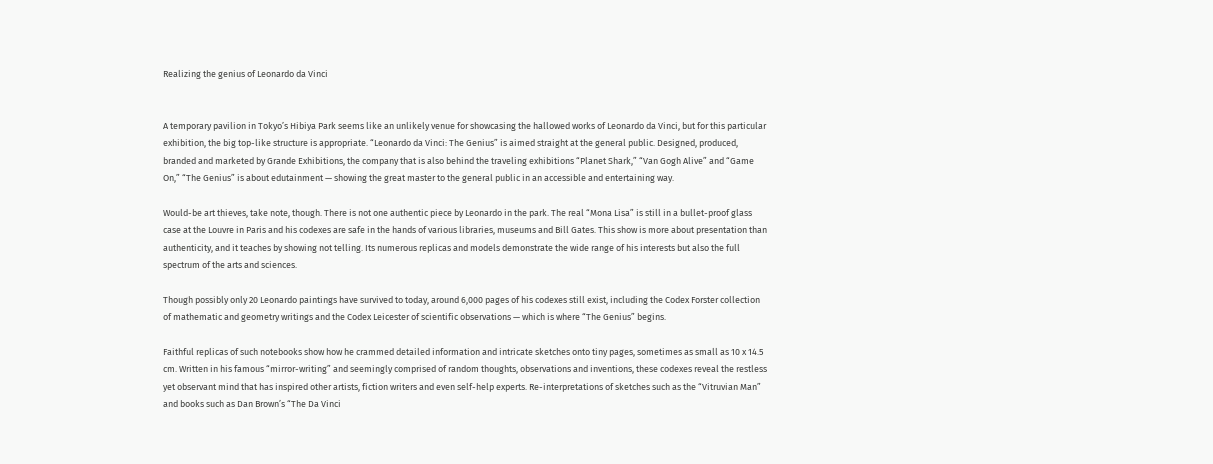Realizing the genius of Leonardo da Vinci


A temporary pavilion in Tokyo’s Hibiya Park seems like an unlikely venue for showcasing the hallowed works of Leonardo da Vinci, but for this particular exhibition, the big top-like structure is appropriate. “Leonardo da Vinci: The Genius” is aimed straight at the general public. Designed, produced, branded and marketed by Grande Exhibitions, the company that is also behind the traveling exhibitions “Planet Shark,” “Van Gogh Alive” and “Game On,” “The Genius” is about edutainment — showing the great master to the general public in an accessible and entertaining way.

Would-be art thieves, take note, though. There is not one authentic piece by Leonardo in the park. The real “Mona Lisa” is still in a bullet-proof glass case at the Louvre in Paris and his codexes are safe in the hands of various libraries, museums and Bill Gates. This show is more about presentation than authenticity, and it teaches by showing not telling. Its numerous replicas and models demonstrate the wide range of his interests but also the full spectrum of the arts and sciences.

Though possibly only 20 Leonardo paintings have survived to today, around 6,000 pages of his codexes still exist, including the Codex Forster collection of mathematic and geometry writings and the Codex Leicester of scientific observations — which is where “The Genius” begins.

Faithful replicas of such notebooks show how he crammed detailed information and intricate sketches onto tiny pages, sometimes as small as 10 x 14.5 cm. Written in his famous “mirror-writing” and seemingly comprised of random thoughts, observations and inventions, these codexes reveal the restless yet observant mind that has inspired other artists, fiction writers and even self-help experts. Re-interpretations of sketches such as the “Vitruvian Man” and books such as Dan Brown’s “The Da Vinci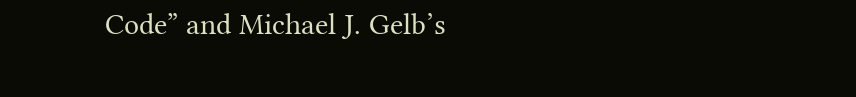Code” and Michael J. Gelb’s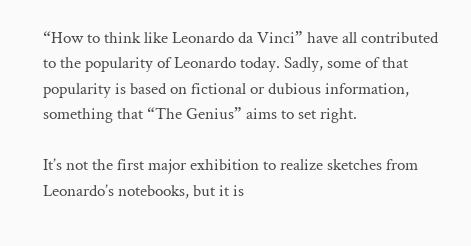“How to think like Leonardo da Vinci” have all contributed to the popularity of Leonardo today. Sadly, some of that popularity is based on fictional or dubious information, something that “The Genius” aims to set right.

It’s not the first major exhibition to realize sketches from Leonardo’s notebooks, but it is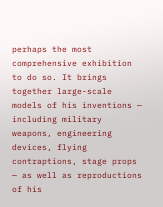perhaps the most comprehensive exhibition to do so. It brings together large-scale models of his inventions — including military weapons, engineering devices, flying contraptions, stage props — as well as reproductions of his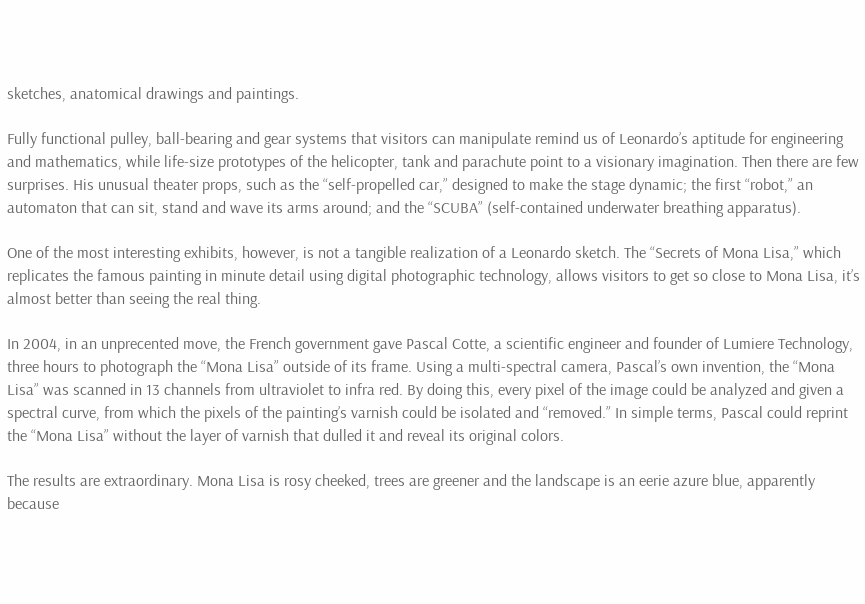sketches, anatomical drawings and paintings.

Fully functional pulley, ball-bearing and gear systems that visitors can manipulate remind us of Leonardo’s aptitude for engineering and mathematics, while life-size prototypes of the helicopter, tank and parachute point to a visionary imagination. Then there are few surprises. His unusual theater props, such as the “self-propelled car,” designed to make the stage dynamic; the first “robot,” an automaton that can sit, stand and wave its arms around; and the “SCUBA” (self-contained underwater breathing apparatus).

One of the most interesting exhibits, however, is not a tangible realization of a Leonardo sketch. The “Secrets of Mona Lisa,” which replicates the famous painting in minute detail using digital photographic technology, allows visitors to get so close to Mona Lisa, it’s almost better than seeing the real thing.

In 2004, in an unprecented move, the French government gave Pascal Cotte, a scientific engineer and founder of Lumiere Technology, three hours to photograph the “Mona Lisa” outside of its frame. Using a multi-spectral camera, Pascal’s own invention, the “Mona Lisa” was scanned in 13 channels from ultraviolet to infra red. By doing this, every pixel of the image could be analyzed and given a spectral curve, from which the pixels of the painting’s varnish could be isolated and “removed.” In simple terms, Pascal could reprint the “Mona Lisa” without the layer of varnish that dulled it and reveal its original colors.

The results are extraordinary. Mona Lisa is rosy cheeked, trees are greener and the landscape is an eerie azure blue, apparently because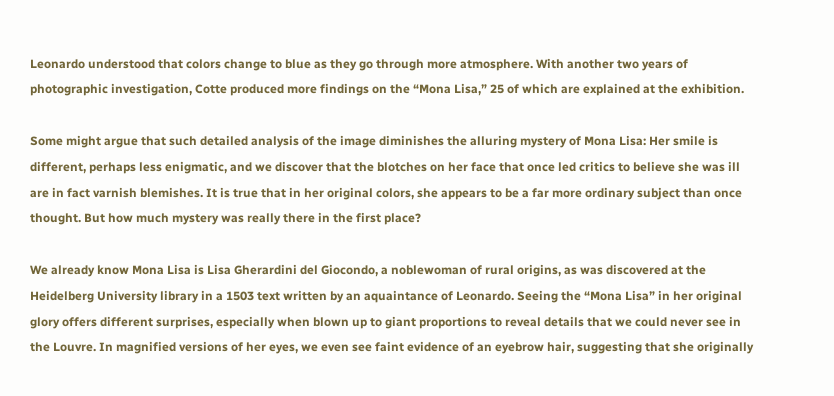Leonardo understood that colors change to blue as they go through more atmosphere. With another two years of photographic investigation, Cotte produced more findings on the “Mona Lisa,” 25 of which are explained at the exhibition.

Some might argue that such detailed analysis of the image diminishes the alluring mystery of Mona Lisa: Her smile is different, perhaps less enigmatic, and we discover that the blotches on her face that once led critics to believe she was ill are in fact varnish blemishes. It is true that in her original colors, she appears to be a far more ordinary subject than once thought. But how much mystery was really there in the first place?

We already know Mona Lisa is Lisa Gherardini del Giocondo, a noblewoman of rural origins, as was discovered at the Heidelberg University library in a 1503 text written by an aquaintance of Leonardo. Seeing the “Mona Lisa” in her original glory offers different surprises, especially when blown up to giant proportions to reveal details that we could never see in the Louvre. In magnified versions of her eyes, we even see faint evidence of an eyebrow hair, suggesting that she originally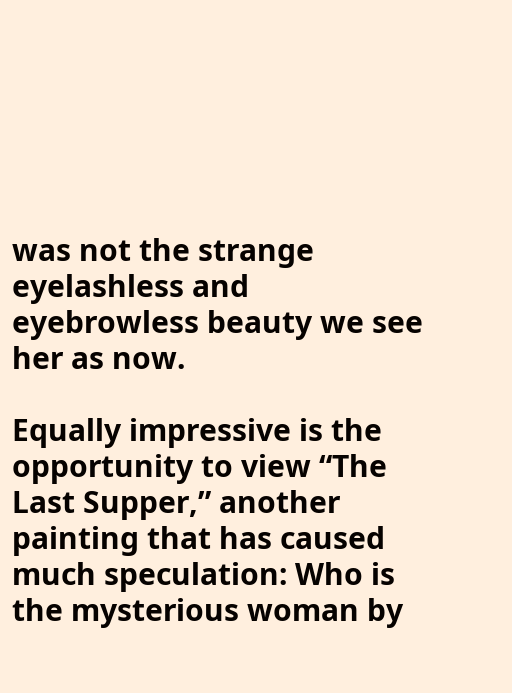was not the strange eyelashless and eyebrowless beauty we see her as now.

Equally impressive is the opportunity to view “The Last Supper,” another painting that has caused much speculation: Who is the mysterious woman by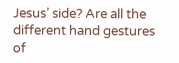Jesus’ side? Are all the different hand gestures of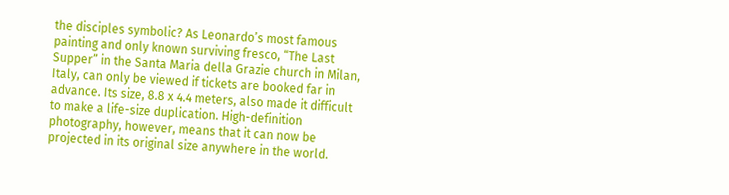the disciples symbolic? As Leonardo’s most famous painting and only known surviving fresco, “The Last Supper” in the Santa Maria della Grazie church in Milan, Italy, can only be viewed if tickets are booked far in advance. Its size, 8.8 x 4.4 meters, also made it difficult to make a life-size duplication. High-definition photography, however, means that it can now be projected in its original size anywhere in the world.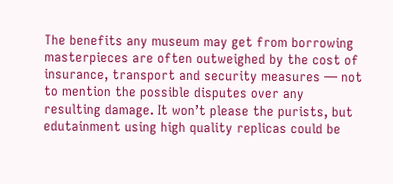The benefits any museum may get from borrowing masterpieces are often outweighed by the cost of insurance, transport and security measures — not to mention the possible disputes over any resulting damage. It won’t please the purists, but edutainment using high quality replicas could be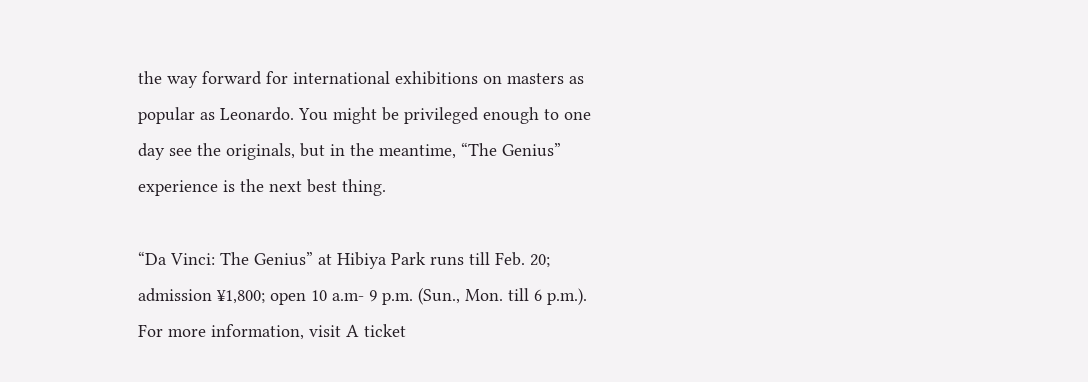the way forward for international exhibitions on masters as popular as Leonardo. You might be privileged enough to one day see the originals, but in the meantime, “The Genius” experience is the next best thing.

“Da Vinci: The Genius” at Hibiya Park runs till Feb. 20; admission ¥1,800; open 10 a.m- 9 p.m. (Sun., Mon. till 6 p.m.). For more information, visit A ticket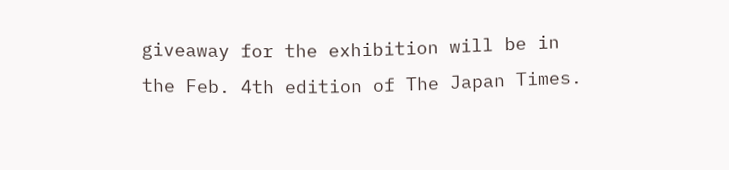giveaway for the exhibition will be in the Feb. 4th edition of The Japan Times.